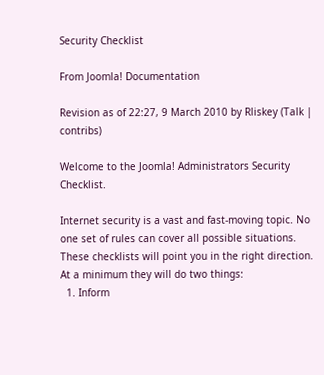Security Checklist

From Joomla! Documentation

Revision as of 22:27, 9 March 2010 by Rliskey (Talk | contribs)

Welcome to the Joomla! Administrators Security Checklist.

Internet security is a vast and fast-moving topic. No one set of rules can cover all possible situations. These checklists will point you in the right direction. At a minimum they will do two things:
  1. Inform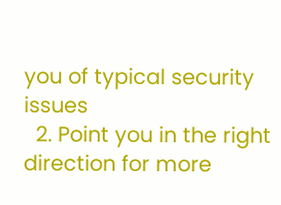you of typical security issues
  2. Point you in the right direction for more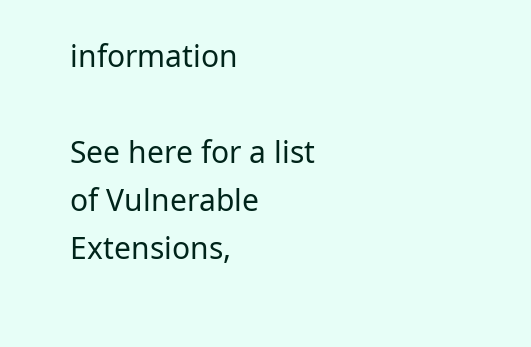information

See here for a list of Vulnerable Extensions,